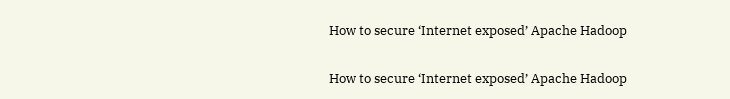How to secure ‘Internet exposed’ Apache Hadoop

How to secure ‘Internet exposed’ Apache Hadoop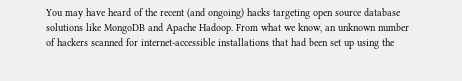You may have heard of the recent (and ongoing) hacks targeting open source database solutions like MongoDB and Apache Hadoop. From what we know, an unknown number of hackers scanned for internet-accessible installations that had been set up using the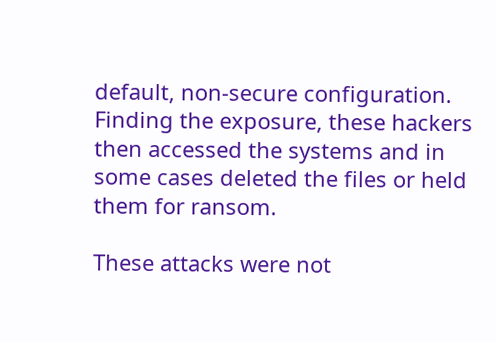default, non-secure configuration. Finding the exposure, these hackers then accessed the systems and in some cases deleted the files or held them for ransom.

These attacks were not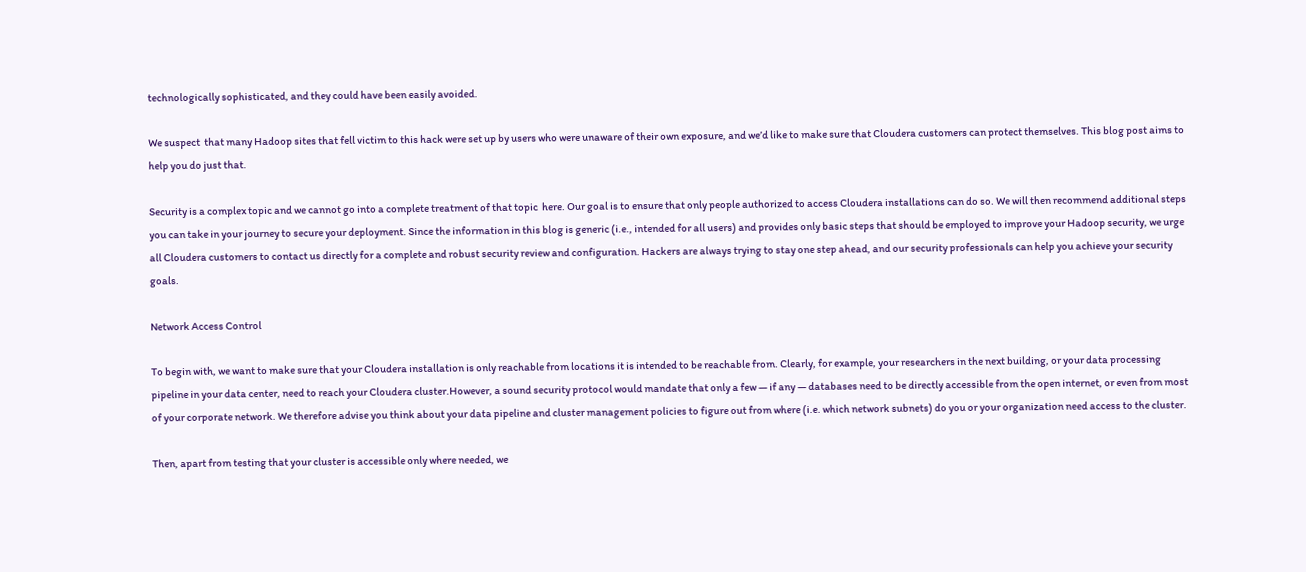technologically sophisticated, and they could have been easily avoided.

We suspect  that many Hadoop sites that fell victim to this hack were set up by users who were unaware of their own exposure, and we’d like to make sure that Cloudera customers can protect themselves. This blog post aims to help you do just that.

Security is a complex topic and we cannot go into a complete treatment of that topic  here. Our goal is to ensure that only people authorized to access Cloudera installations can do so. We will then recommend additional steps you can take in your journey to secure your deployment. Since the information in this blog is generic (i.e., intended for all users) and provides only basic steps that should be employed to improve your Hadoop security, we urge all Cloudera customers to contact us directly for a complete and robust security review and configuration. Hackers are always trying to stay one step ahead, and our security professionals can help you achieve your security goals.

Network Access Control

To begin with, we want to make sure that your Cloudera installation is only reachable from locations it is intended to be reachable from. Clearly, for example, your researchers in the next building, or your data processing pipeline in your data center, need to reach your Cloudera cluster.However, a sound security protocol would mandate that only a few — if any — databases need to be directly accessible from the open internet, or even from most of your corporate network. We therefore advise you think about your data pipeline and cluster management policies to figure out from where (i.e. which network subnets) do you or your organization need access to the cluster.

Then, apart from testing that your cluster is accessible only where needed, we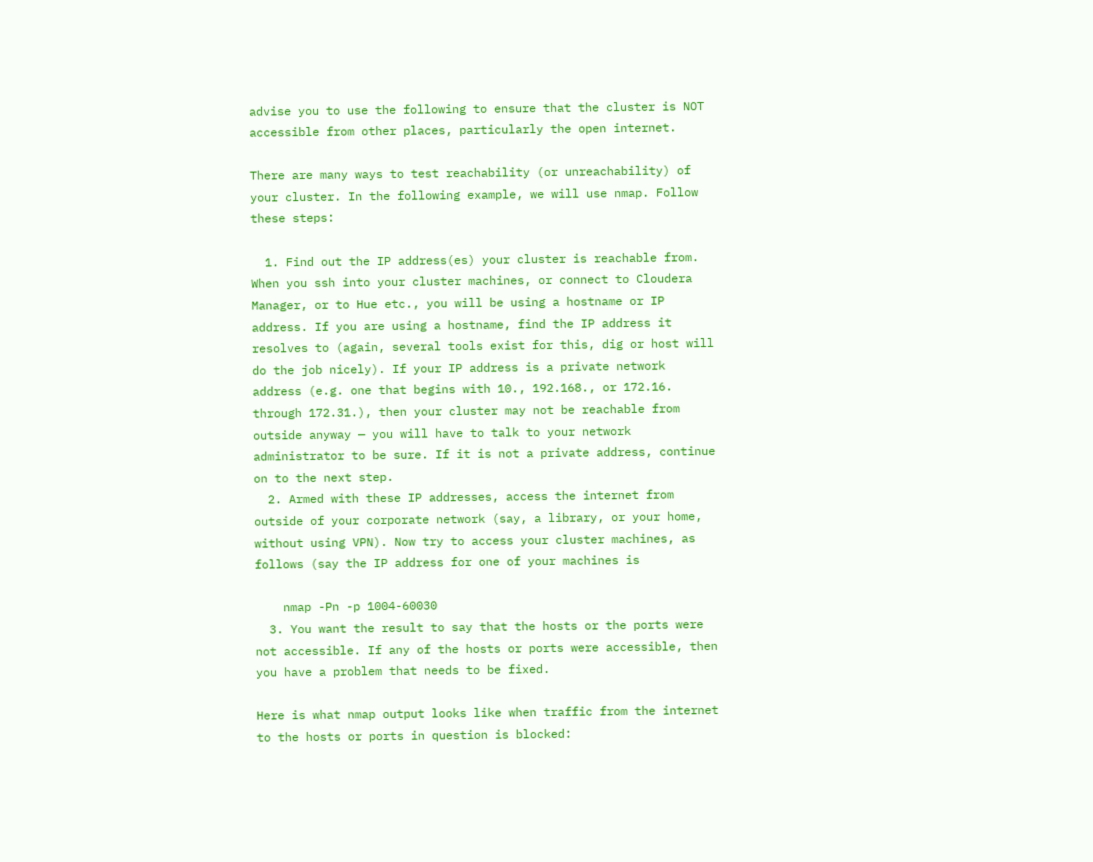advise you to use the following to ensure that the cluster is NOT accessible from other places, particularly the open internet.

There are many ways to test reachability (or unreachability) of your cluster. In the following example, we will use nmap. Follow these steps:

  1. Find out the IP address(es) your cluster is reachable from. When you ssh into your cluster machines, or connect to Cloudera Manager, or to Hue etc., you will be using a hostname or IP address. If you are using a hostname, find the IP address it resolves to (again, several tools exist for this, dig or host will do the job nicely). If your IP address is a private network address (e.g. one that begins with 10., 192.168., or 172.16. through 172.31.), then your cluster may not be reachable from outside anyway — you will have to talk to your network administrator to be sure. If it is not a private address, continue on to the next step.
  2. Armed with these IP addresses, access the internet from outside of your corporate network (say, a library, or your home, without using VPN). Now try to access your cluster machines, as follows (say the IP address for one of your machines is

    nmap -Pn -p 1004-60030
  3. You want the result to say that the hosts or the ports were not accessible. If any of the hosts or ports were accessible, then you have a problem that needs to be fixed.

Here is what nmap output looks like when traffic from the internet to the hosts or ports in question is blocked: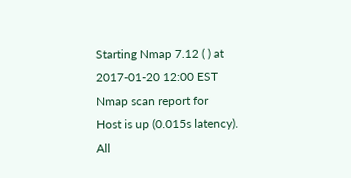Starting Nmap 7.12 ( ) at 2017-01-20 12:00 EST
Nmap scan report for
Host is up (0.015s latency).
All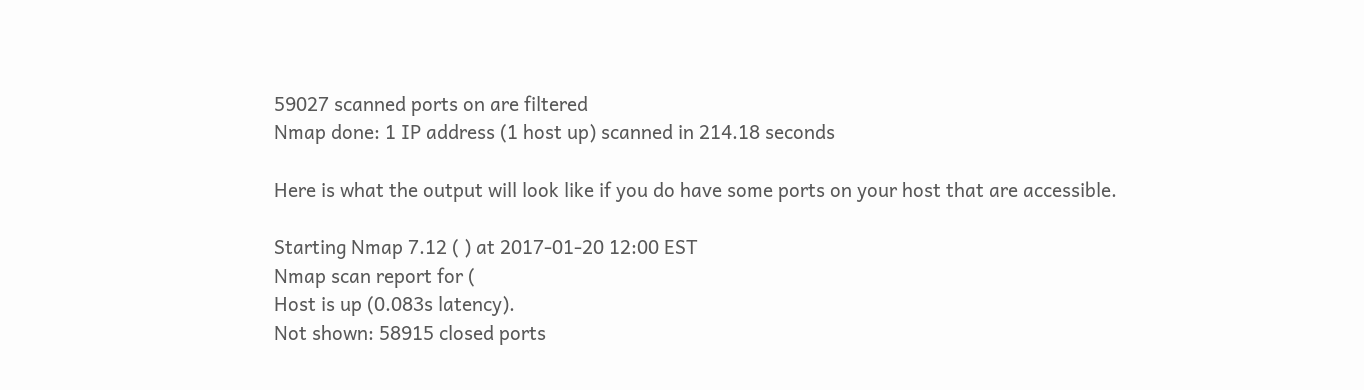59027 scanned ports on are filtered
Nmap done: 1 IP address (1 host up) scanned in 214.18 seconds

Here is what the output will look like if you do have some ports on your host that are accessible.

Starting Nmap 7.12 ( ) at 2017-01-20 12:00 EST
Nmap scan report for (
Host is up (0.083s latency).
Not shown: 58915 closed ports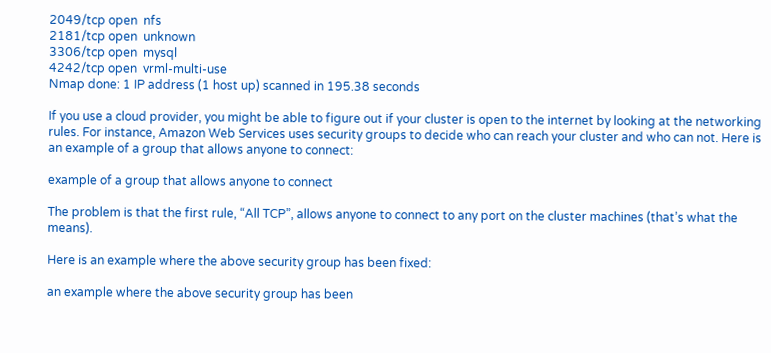2049/tcp open  nfs
2181/tcp open  unknown
3306/tcp open  mysql
4242/tcp open  vrml-multi-use
Nmap done: 1 IP address (1 host up) scanned in 195.38 seconds

If you use a cloud provider, you might be able to figure out if your cluster is open to the internet by looking at the networking rules. For instance, Amazon Web Services uses security groups to decide who can reach your cluster and who can not. Here is an example of a group that allows anyone to connect:

example of a group that allows anyone to connect

The problem is that the first rule, “All TCP”, allows anyone to connect to any port on the cluster machines (that’s what the means).

Here is an example where the above security group has been fixed:

an example where the above security group has been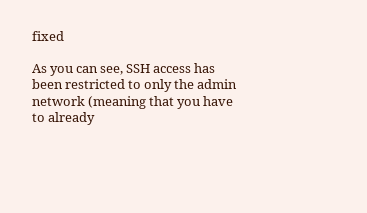fixed

As you can see, SSH access has been restricted to only the admin network (meaning that you have to already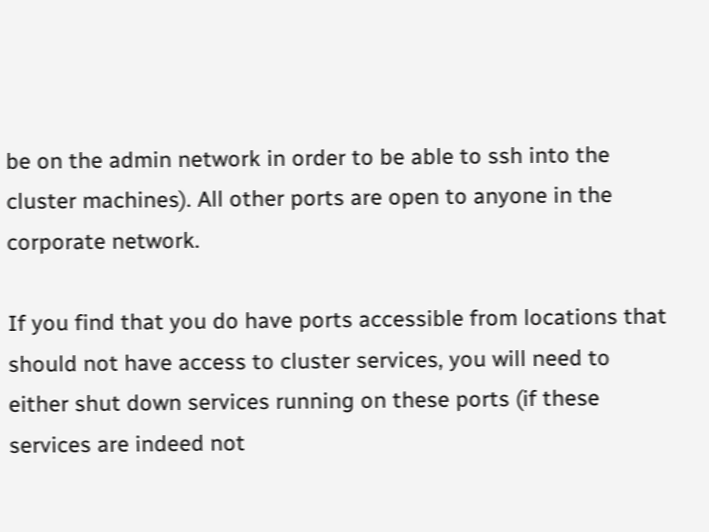be on the admin network in order to be able to ssh into the cluster machines). All other ports are open to anyone in the corporate network.

If you find that you do have ports accessible from locations that should not have access to cluster services, you will need to either shut down services running on these ports (if these services are indeed not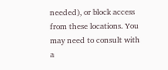needed), or block access from these locations. You may need to consult with a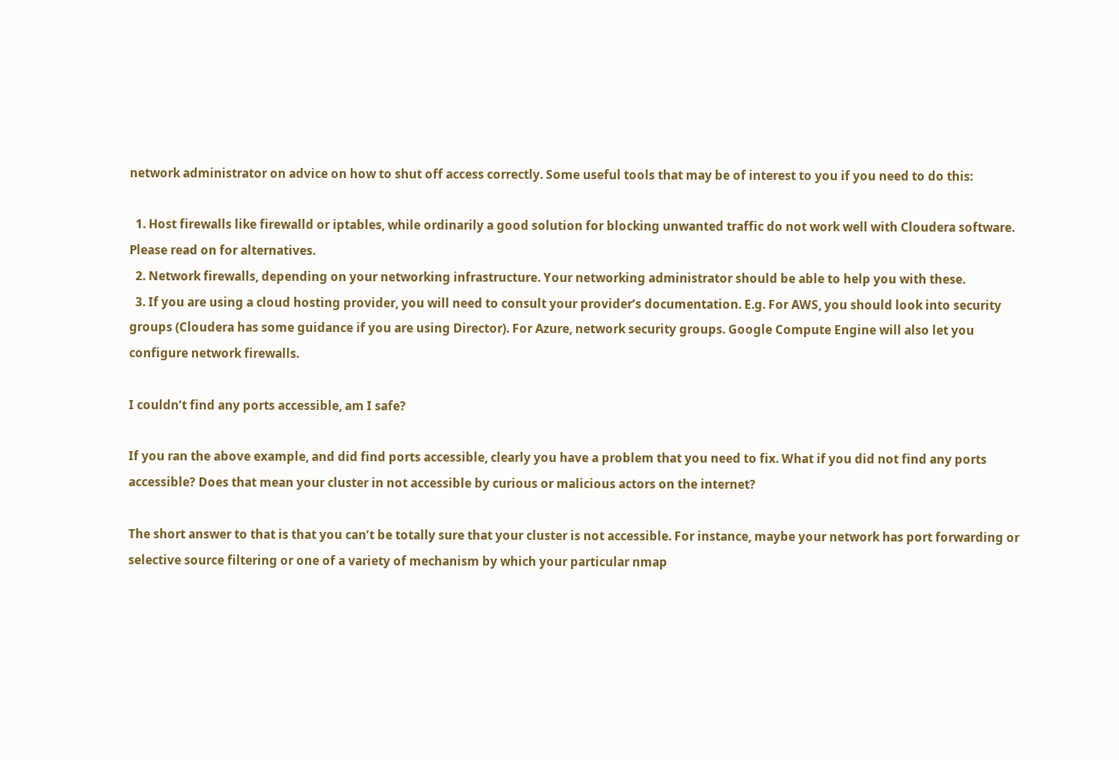network administrator on advice on how to shut off access correctly. Some useful tools that may be of interest to you if you need to do this:

  1. Host firewalls like firewalld or iptables, while ordinarily a good solution for blocking unwanted traffic do not work well with Cloudera software. Please read on for alternatives.
  2. Network firewalls, depending on your networking infrastructure. Your networking administrator should be able to help you with these.
  3. If you are using a cloud hosting provider, you will need to consult your provider’s documentation. E.g. For AWS, you should look into security groups (Cloudera has some guidance if you are using Director). For Azure, network security groups. Google Compute Engine will also let you configure network firewalls.

I couldn’t find any ports accessible, am I safe?

If you ran the above example, and did find ports accessible, clearly you have a problem that you need to fix. What if you did not find any ports accessible? Does that mean your cluster in not accessible by curious or malicious actors on the internet?

The short answer to that is that you can’t be totally sure that your cluster is not accessible. For instance, maybe your network has port forwarding or selective source filtering or one of a variety of mechanism by which your particular nmap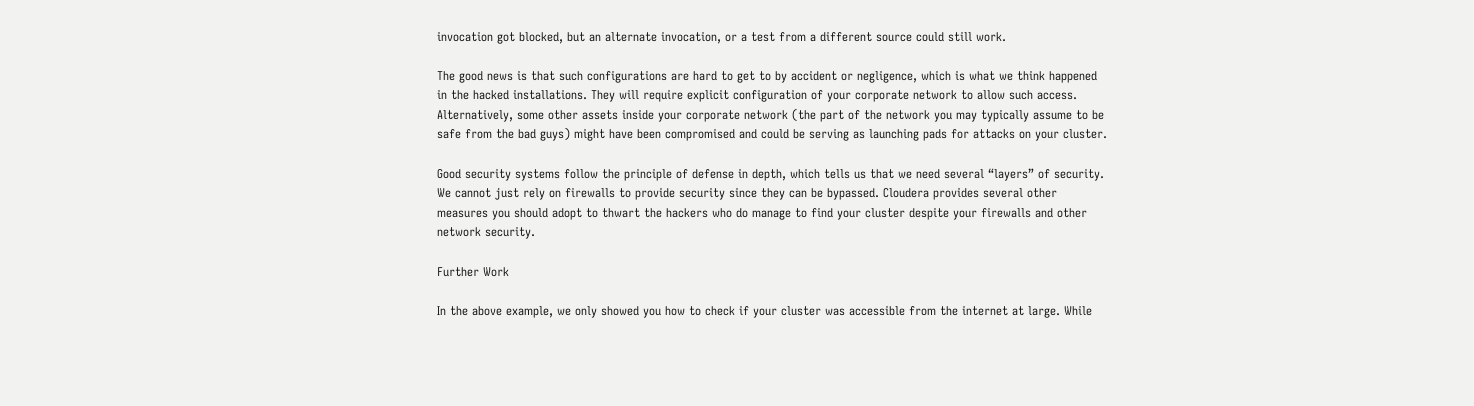invocation got blocked, but an alternate invocation, or a test from a different source could still work.

The good news is that such configurations are hard to get to by accident or negligence, which is what we think happened in the hacked installations. They will require explicit configuration of your corporate network to allow such access. Alternatively, some other assets inside your corporate network (the part of the network you may typically assume to be safe from the bad guys) might have been compromised and could be serving as launching pads for attacks on your cluster.

Good security systems follow the principle of defense in depth, which tells us that we need several “layers” of security. We cannot just rely on firewalls to provide security since they can be bypassed. Cloudera provides several other measures you should adopt to thwart the hackers who do manage to find your cluster despite your firewalls and other network security.

Further Work

In the above example, we only showed you how to check if your cluster was accessible from the internet at large. While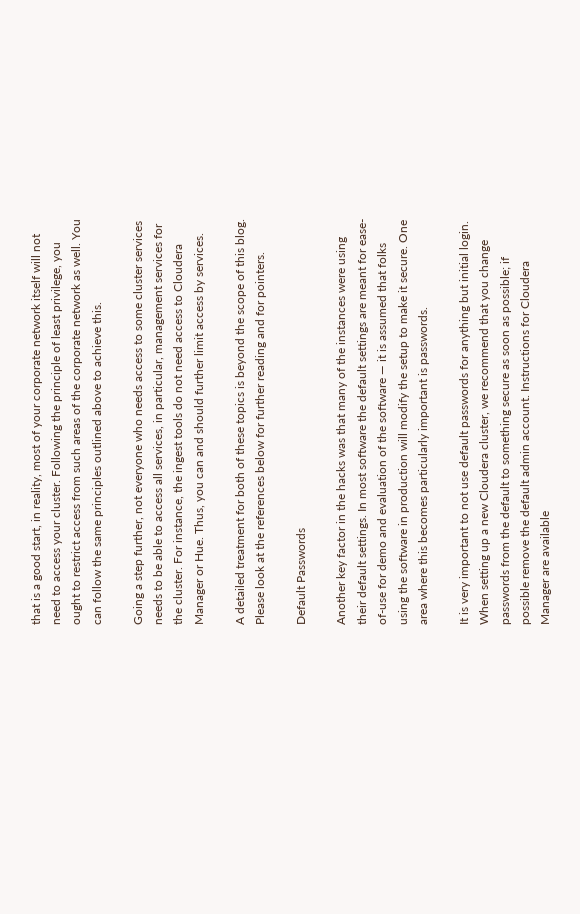that is a good start, in reality, most of your corporate network itself will not need to access your cluster. Following the principle of least privilege, you ought to restrict access from such areas of the corporate network as well. You can follow the same principles outlined above to achieve this.

Going a step further, not everyone who needs access to some cluster services needs to be able to access all services, in particular, management services for the cluster. For instance, the ingest tools do not need access to Cloudera Manager or Hue. Thus, you can and should further limit access by services.

A detailed treatment for both of these topics is beyond the scope of this blog. Please look at the references below for further reading and for pointers.

Default Passwords

Another key factor in the hacks was that many of the instances were using their default settings. In most software the default settings are meant for ease-of-use for demo and evaluation of the software — it is assumed that folks using the software in production will modify the setup to make it secure. One area where this becomes particularly important is passwords.

It is very important to not use default passwords for anything but initial login. When setting up a new Cloudera cluster, we recommend that you change passwords from the default to something secure as soon as possible; if possible remove the default admin account. Instructions for Cloudera Manager are available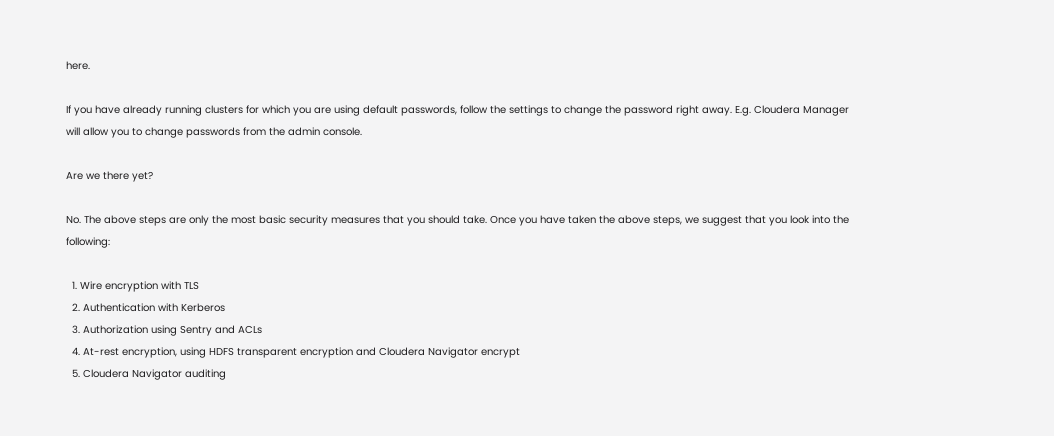here.

If you have already running clusters for which you are using default passwords, follow the settings to change the password right away. E.g. Cloudera Manager will allow you to change passwords from the admin console.

Are we there yet?

No. The above steps are only the most basic security measures that you should take. Once you have taken the above steps, we suggest that you look into the following:

  1. Wire encryption with TLS
  2. Authentication with Kerberos
  3. Authorization using Sentry and ACLs
  4. At-rest encryption, using HDFS transparent encryption and Cloudera Navigator encrypt
  5. Cloudera Navigator auditing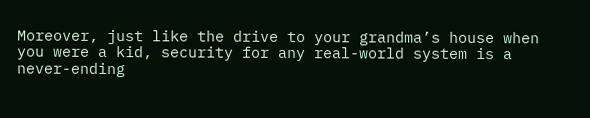Moreover, just like the drive to your grandma’s house when you were a kid, security for any real-world system is a never-ending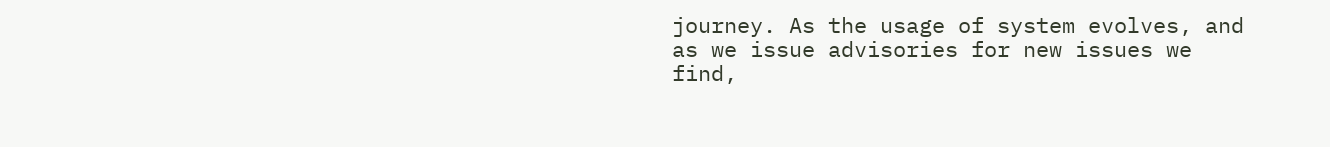journey. As the usage of system evolves, and as we issue advisories for new issues we find,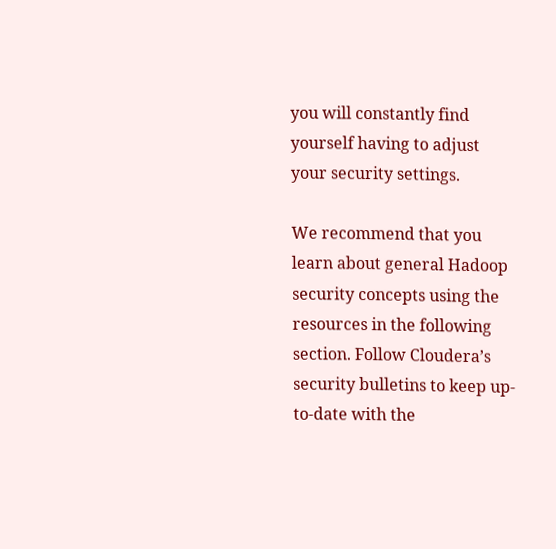you will constantly find yourself having to adjust your security settings.

We recommend that you learn about general Hadoop security concepts using the resources in the following section. Follow Cloudera’s security bulletins to keep up-to-date with the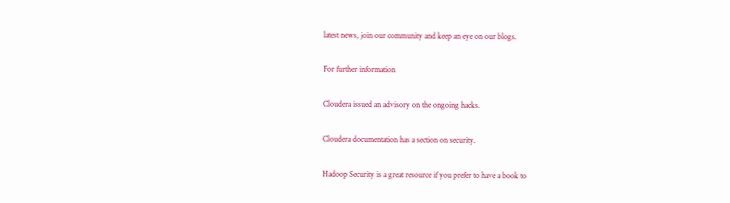latest news, join our community and keep an eye on our blogs.

For further information

Cloudera issued an advisory on the ongoing hacks.

Cloudera documentation has a section on security.

Hadoop Security is a great resource if you prefer to have a book to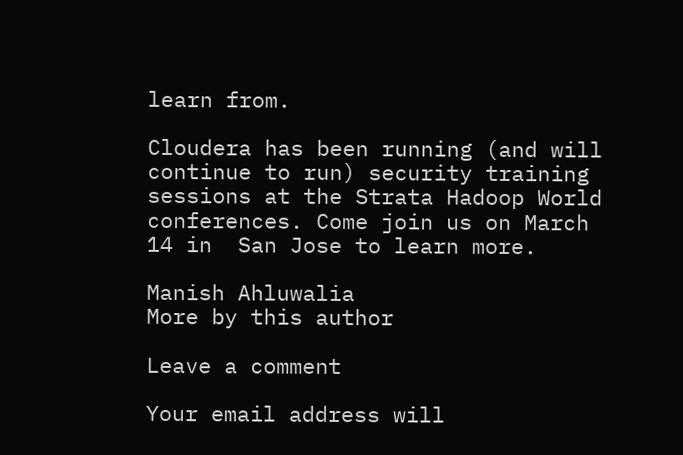learn from.

Cloudera has been running (and will continue to run) security training sessions at the Strata Hadoop World conferences. Come join us on March 14 in  San Jose to learn more.

Manish Ahluwalia
More by this author

Leave a comment

Your email address will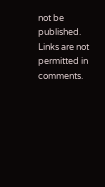not be published. Links are not permitted in comments.